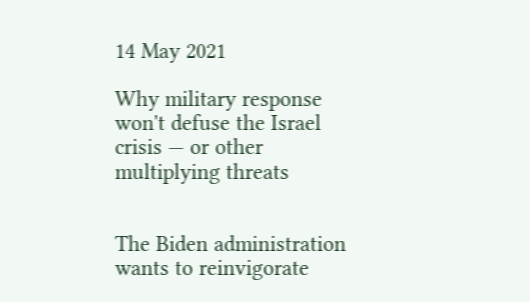14 May 2021

Why military response won't defuse the Israel crisis — or other multiplying threats


The Biden administration wants to reinvigorate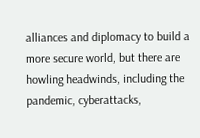alliances and diplomacy to build a more secure world, but there are howling headwinds, including the pandemic, cyberattacks,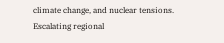climate change, and nuclear tensions. Escalating regional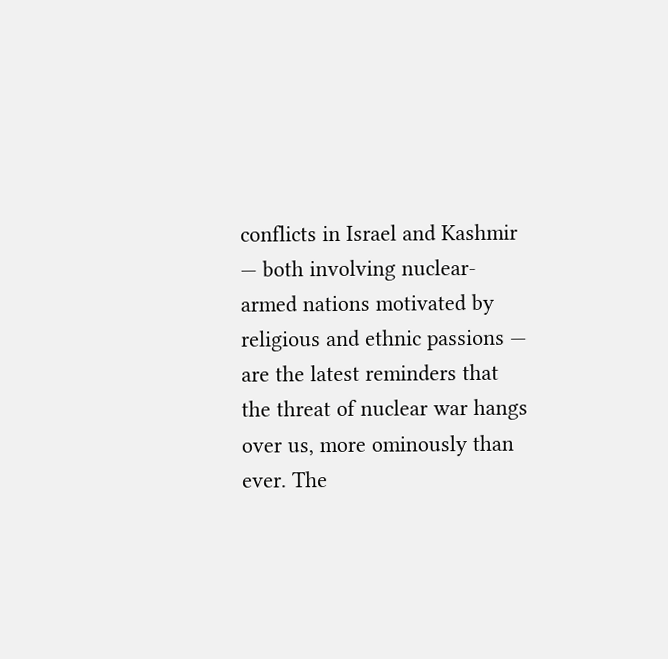conflicts in Israel and Kashmir — both involving nuclear-armed nations motivated by religious and ethnic passions — are the latest reminders that the threat of nuclear war hangs over us, more ominously than ever. The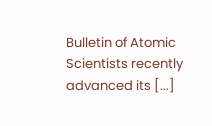Bulletin of Atomic Scientists recently advanced its [...]